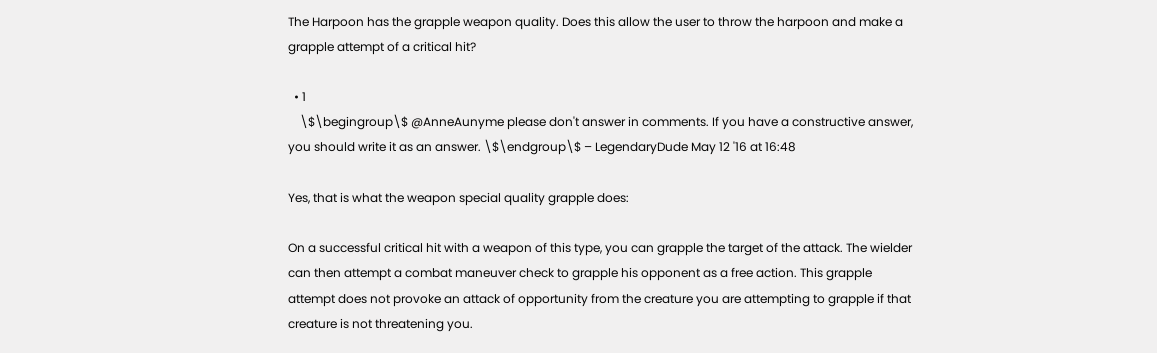The Harpoon has the grapple weapon quality. Does this allow the user to throw the harpoon and make a grapple attempt of a critical hit?

  • 1
    \$\begingroup\$ @AnneAunyme please don't answer in comments. If you have a constructive answer, you should write it as an answer. \$\endgroup\$ – LegendaryDude May 12 '16 at 16:48

Yes, that is what the weapon special quality grapple does:

On a successful critical hit with a weapon of this type, you can grapple the target of the attack. The wielder can then attempt a combat maneuver check to grapple his opponent as a free action. This grapple attempt does not provoke an attack of opportunity from the creature you are attempting to grapple if that creature is not threatening you.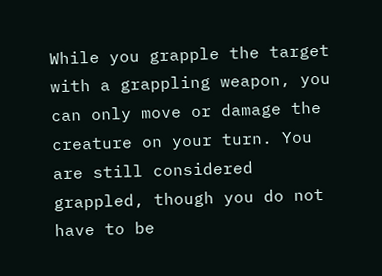While you grapple the target with a grappling weapon, you can only move or damage the creature on your turn. You are still considered grappled, though you do not have to be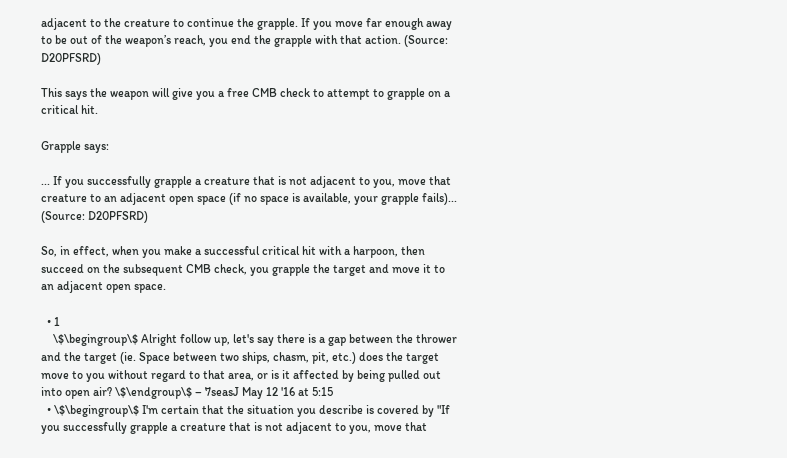adjacent to the creature to continue the grapple. If you move far enough away to be out of the weapon’s reach, you end the grapple with that action. (Source: D20PFSRD)

This says the weapon will give you a free CMB check to attempt to grapple on a critical hit.

Grapple says:

... If you successfully grapple a creature that is not adjacent to you, move that creature to an adjacent open space (if no space is available, your grapple fails)... (Source: D20PFSRD)

So, in effect, when you make a successful critical hit with a harpoon, then succeed on the subsequent CMB check, you grapple the target and move it to an adjacent open space.

  • 1
    \$\begingroup\$ Alright follow up, let's say there is a gap between the thrower and the target (ie. Space between two ships, chasm, pit, etc.) does the target move to you without regard to that area, or is it affected by being pulled out into open air? \$\endgroup\$ – 7seasJ May 12 '16 at 5:15
  • \$\begingroup\$ I'm certain that the situation you describe is covered by "If you successfully grapple a creature that is not adjacent to you, move that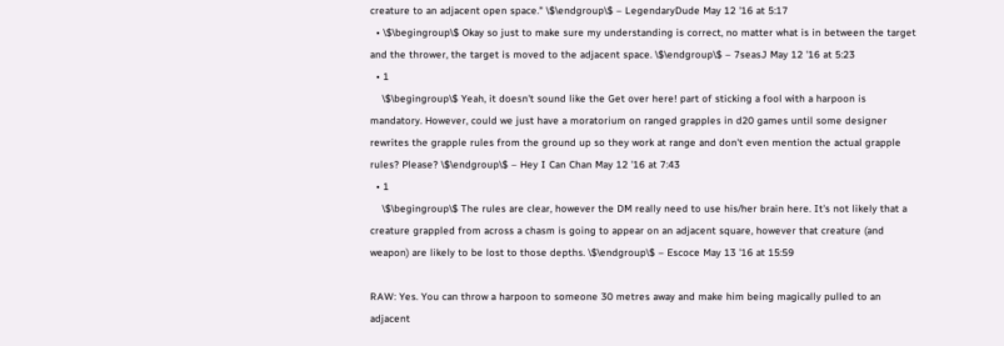creature to an adjacent open space." \$\endgroup\$ – LegendaryDude May 12 '16 at 5:17
  • \$\begingroup\$ Okay so just to make sure my understanding is correct, no matter what is in between the target and the thrower, the target is moved to the adjacent space. \$\endgroup\$ – 7seasJ May 12 '16 at 5:23
  • 1
    \$\begingroup\$ Yeah, it doesn't sound like the Get over here! part of sticking a fool with a harpoon is mandatory. However, could we just have a moratorium on ranged grapples in d20 games until some designer rewrites the grapple rules from the ground up so they work at range and don't even mention the actual grapple rules? Please? \$\endgroup\$ – Hey I Can Chan May 12 '16 at 7:43
  • 1
    \$\begingroup\$ The rules are clear, however the DM really need to use his/her brain here. It's not likely that a creature grappled from across a chasm is going to appear on an adjacent square, however that creature (and weapon) are likely to be lost to those depths. \$\endgroup\$ – Escoce May 13 '16 at 15:59

RAW: Yes. You can throw a harpoon to someone 30 metres away and make him being magically pulled to an adjacent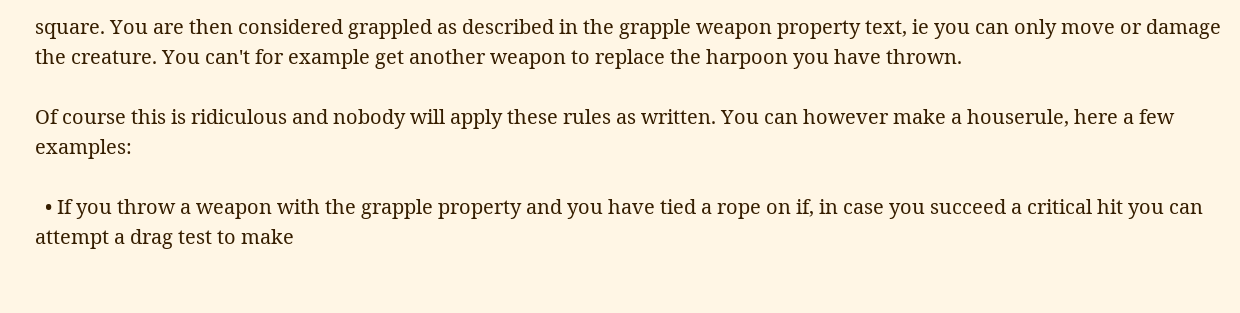square. You are then considered grappled as described in the grapple weapon property text, ie you can only move or damage the creature. You can't for example get another weapon to replace the harpoon you have thrown.

Of course this is ridiculous and nobody will apply these rules as written. You can however make a houserule, here a few examples:

  • If you throw a weapon with the grapple property and you have tied a rope on if, in case you succeed a critical hit you can attempt a drag test to make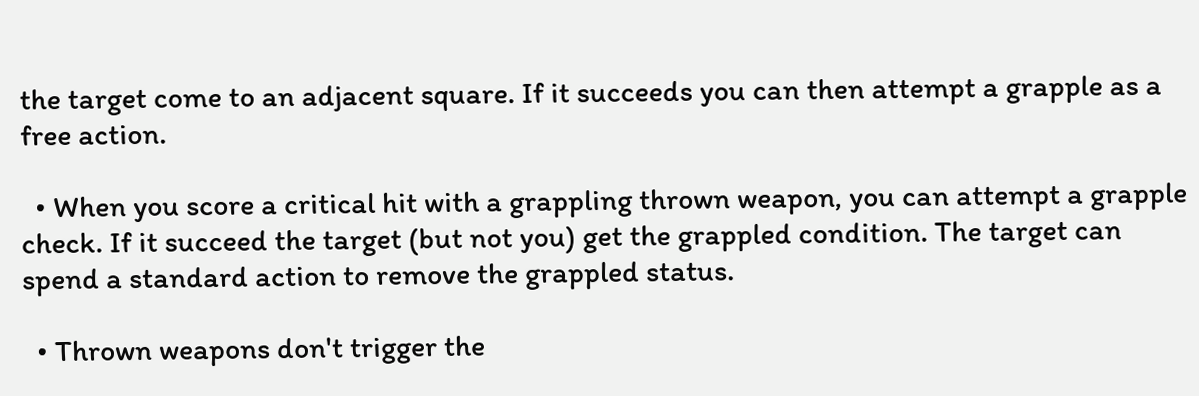the target come to an adjacent square. If it succeeds you can then attempt a grapple as a free action.

  • When you score a critical hit with a grappling thrown weapon, you can attempt a grapple check. If it succeed the target (but not you) get the grappled condition. The target can spend a standard action to remove the grappled status.

  • Thrown weapons don't trigger the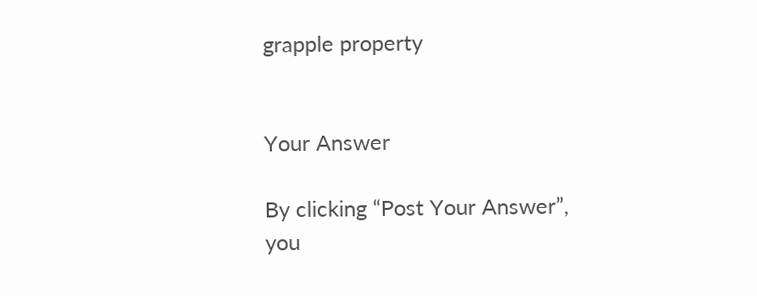grapple property


Your Answer

By clicking “Post Your Answer”, you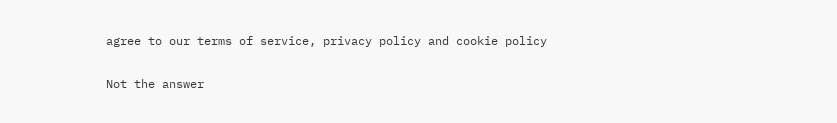agree to our terms of service, privacy policy and cookie policy

Not the answer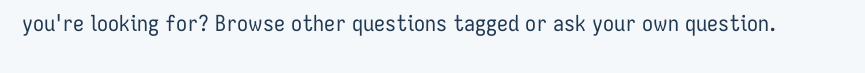you're looking for? Browse other questions tagged or ask your own question.